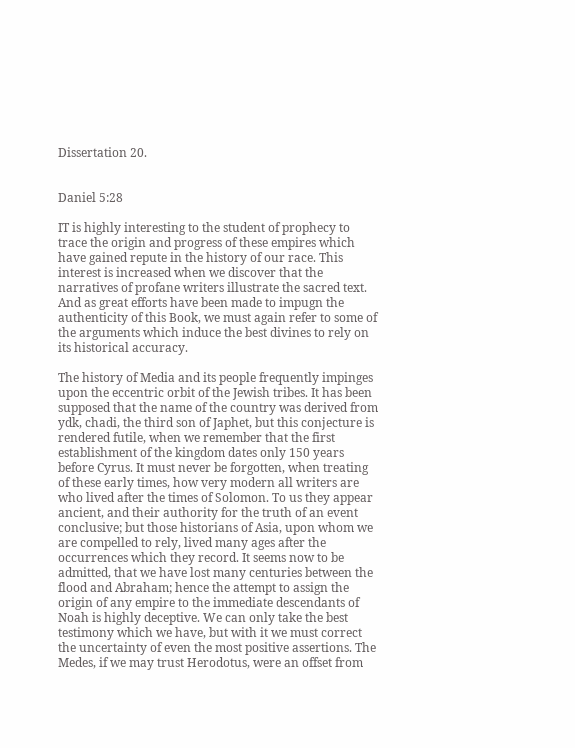Dissertation 20.


Daniel 5:28

IT is highly interesting to the student of prophecy to trace the origin and progress of these empires which have gained repute in the history of our race. This interest is increased when we discover that the narratives of profane writers illustrate the sacred text. And as great efforts have been made to impugn the authenticity of this Book, we must again refer to some of the arguments which induce the best divines to rely on its historical accuracy.

The history of Media and its people frequently impinges upon the eccentric orbit of the Jewish tribes. It has been supposed that the name of the country was derived from ydk, chadi, the third son of Japhet, but this conjecture is rendered futile, when we remember that the first establishment of the kingdom dates only 150 years before Cyrus. It must never be forgotten, when treating of these early times, how very modern all writers are who lived after the times of Solomon. To us they appear ancient, and their authority for the truth of an event conclusive; but those historians of Asia, upon whom we are compelled to rely, lived many ages after the occurrences which they record. It seems now to be admitted, that we have lost many centuries between the flood and Abraham; hence the attempt to assign the origin of any empire to the immediate descendants of Noah is highly deceptive. We can only take the best testimony which we have, but with it we must correct the uncertainty of even the most positive assertions. The Medes, if we may trust Herodotus, were an offset from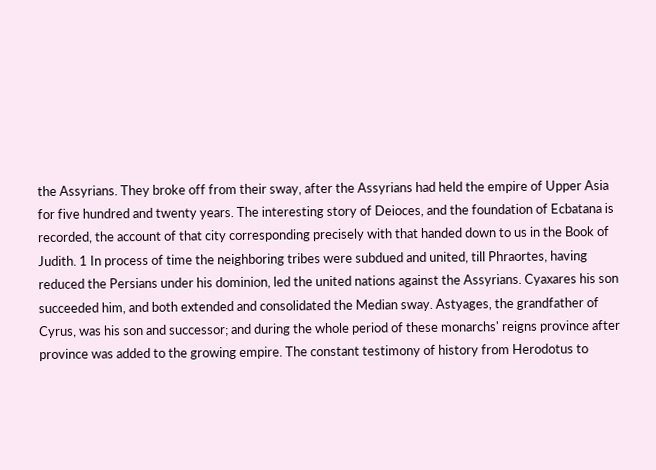the Assyrians. They broke off from their sway, after the Assyrians had held the empire of Upper Asia for five hundred and twenty years. The interesting story of Deioces, and the foundation of Ecbatana is recorded, the account of that city corresponding precisely with that handed down to us in the Book of Judith. 1 In process of time the neighboring tribes were subdued and united, till Phraortes, having reduced the Persians under his dominion, led the united nations against the Assyrians. Cyaxares his son succeeded him, and both extended and consolidated the Median sway. Astyages, the grandfather of Cyrus, was his son and successor; and during the whole period of these monarchs' reigns province after province was added to the growing empire. The constant testimony of history from Herodotus to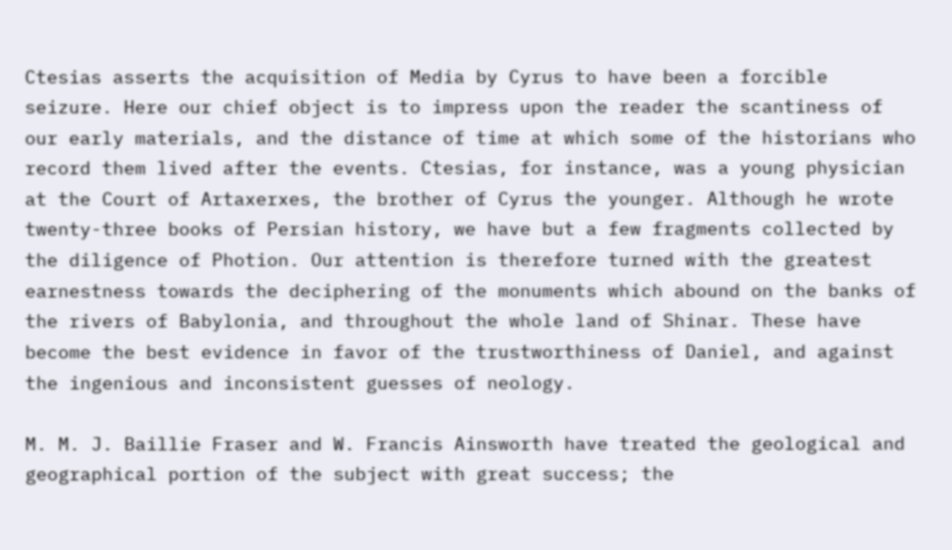Ctesias asserts the acquisition of Media by Cyrus to have been a forcible seizure. Here our chief object is to impress upon the reader the scantiness of our early materials, and the distance of time at which some of the historians who record them lived after the events. Ctesias, for instance, was a young physician at the Court of Artaxerxes, the brother of Cyrus the younger. Although he wrote twenty-three books of Persian history, we have but a few fragments collected by the diligence of Photion. Our attention is therefore turned with the greatest earnestness towards the deciphering of the monuments which abound on the banks of the rivers of Babylonia, and throughout the whole land of Shinar. These have become the best evidence in favor of the trustworthiness of Daniel, and against the ingenious and inconsistent guesses of neology.

M. M. J. Baillie Fraser and W. Francis Ainsworth have treated the geological and geographical portion of the subject with great success; the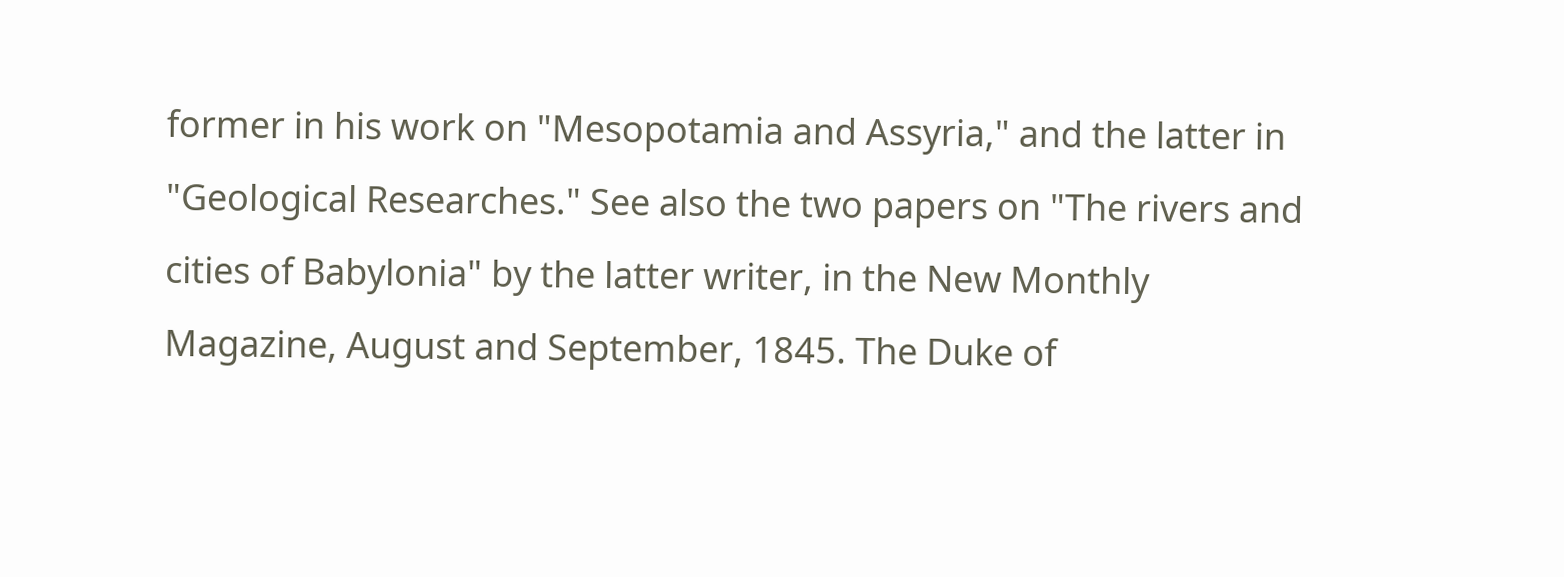former in his work on "Mesopotamia and Assyria," and the latter in "Geological Researches." See also the two papers on "The rivers and cities of Babylonia" by the latter writer, in the New Monthly Magazine, August and September, 1845. The Duke of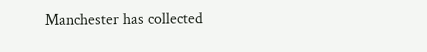Manchester has collected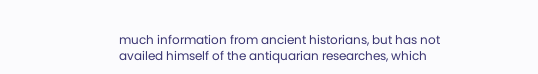much information from ancient historians, but has not availed himself of the antiquarian researches, which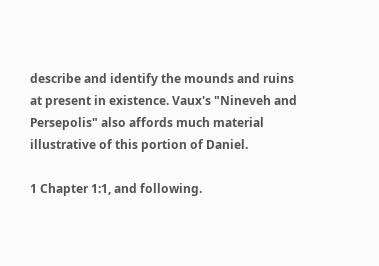describe and identify the mounds and ruins at present in existence. Vaux's "Nineveh and Persepolis" also affords much material illustrative of this portion of Daniel.

1 Chapter 1:1, and following.